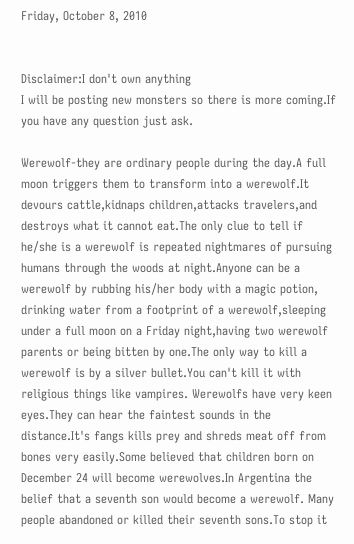Friday, October 8, 2010


Disclaimer:I don't own anything
I will be posting new monsters so there is more coming.If you have any question just ask.

Werewolf-they are ordinary people during the day.A full moon triggers them to transform into a werewolf.It devours cattle,kidnaps children,attacks travelers,and destroys what it cannot eat.The only clue to tell if he/she is a werewolf is repeated nightmares of pursuing humans through the woods at night.Anyone can be a werewolf by rubbing his/her body with a magic potion, drinking water from a footprint of a werewolf,sleeping under a full moon on a Friday night,having two werewolf parents or being bitten by one.The only way to kill a werewolf is by a silver bullet.You can't kill it with religious things like vampires. Werewolfs have very keen eyes.They can hear the faintest sounds in the distance.It's fangs kills prey and shreds meat off from bones very easily.Some believed that children born on December 24 will become werewolves.In Argentina the belief that a seventh son would become a werewolf. Many people abandoned or killed their seventh sons.To stop it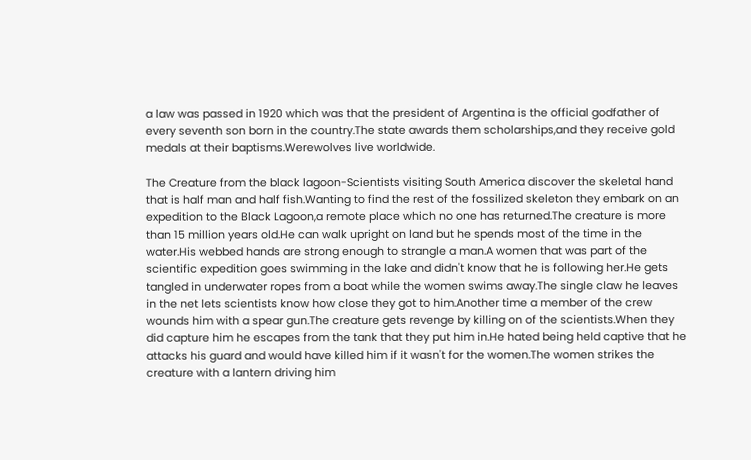a law was passed in 1920 which was that the president of Argentina is the official godfather of every seventh son born in the country.The state awards them scholarships,and they receive gold medals at their baptisms.Werewolves live worldwide.

The Creature from the black lagoon-Scientists visiting South America discover the skeletal hand that is half man and half fish.Wanting to find the rest of the fossilized skeleton they embark on an expedition to the Black Lagoon,a remote place which no one has returned.The creature is more than 15 million years old.He can walk upright on land but he spends most of the time in the water.His webbed hands are strong enough to strangle a man.A women that was part of the scientific expedition goes swimming in the lake and didn't know that he is following her.He gets tangled in underwater ropes from a boat while the women swims away.The single claw he leaves in the net lets scientists know how close they got to him.Another time a member of the crew wounds him with a spear gun.The creature gets revenge by killing on of the scientists.When they did capture him he escapes from the tank that they put him in.He hated being held captive that he attacks his guard and would have killed him if it wasn't for the women.The women strikes the
creature with a lantern driving him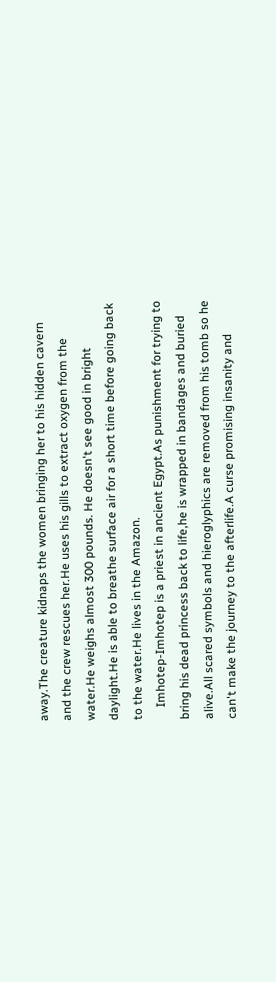away.The creature kidnaps the women bringing her to his hidden cavern and the crew rescues her.He uses his gills to extract oxygen from the water.He weighs almost 300 pounds. He doesn't see good in bright daylight.He is able to breathe surface air for a short time before going back to the water.He lives in the Amazon.
    Imhotep-Imhotep is a priest in ancient Egypt.As punishment for trying to bring his dead princess back to life,he is wrapped in bandages and buried alive.All scared symbols and hieroglyphics are removed from his tomb so he can't make the journey to the afterlife.A curse promising insanity and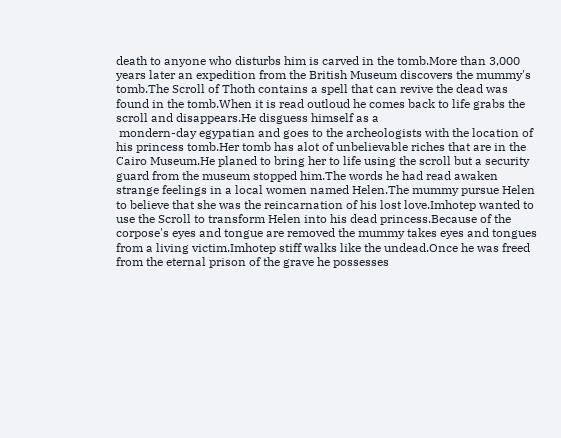death to anyone who disturbs him is carved in the tomb.More than 3,000 years later an expedition from the British Museum discovers the mummy's tomb.The Scroll of Thoth contains a spell that can revive the dead was found in the tomb.When it is read outloud he comes back to life grabs the scroll and disappears.He disguess himself as a
 mondern-day egypatian and goes to the archeologists with the location of his princess tomb.Her tomb has alot of unbelievable riches that are in the Cairo Museum.He planed to bring her to life using the scroll but a security guard from the museum stopped him.The words he had read awaken strange feelings in a local women named Helen.The mummy pursue Helen to believe that she was the reincarnation of his lost love.Imhotep wanted to use the Scroll to transform Helen into his dead princess.Because of the corpose's eyes and tongue are removed the mummy takes eyes and tongues from a living victim.Imhotep stiff walks like the undead.Once he was freed from the eternal prison of the grave he possesses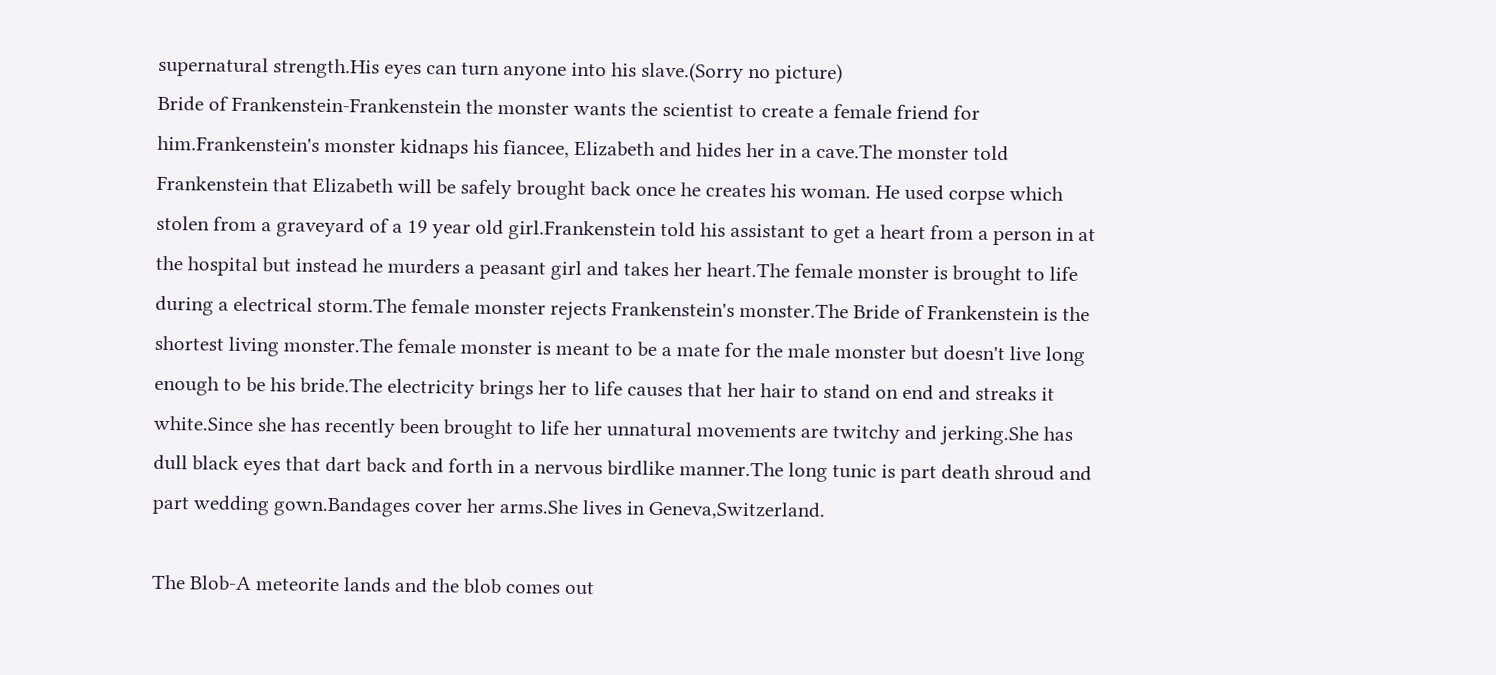supernatural strength.His eyes can turn anyone into his slave.(Sorry no picture)
Bride of Frankenstein-Frankenstein the monster wants the scientist to create a female friend for him.Frankenstein's monster kidnaps his fiancee, Elizabeth and hides her in a cave.The monster told Frankenstein that Elizabeth will be safely brought back once he creates his woman. He used corpse which stolen from a graveyard of a 19 year old girl.Frankenstein told his assistant to get a heart from a person in at the hospital but instead he murders a peasant girl and takes her heart.The female monster is brought to life during a electrical storm.The female monster rejects Frankenstein's monster.The Bride of Frankenstein is the shortest living monster.The female monster is meant to be a mate for the male monster but doesn't live long enough to be his bride.The electricity brings her to life causes that her hair to stand on end and streaks it white.Since she has recently been brought to life her unnatural movements are twitchy and jerking.She has dull black eyes that dart back and forth in a nervous birdlike manner.The long tunic is part death shroud and part wedding gown.Bandages cover her arms.She lives in Geneva,Switzerland.

The Blob-A meteorite lands and the blob comes out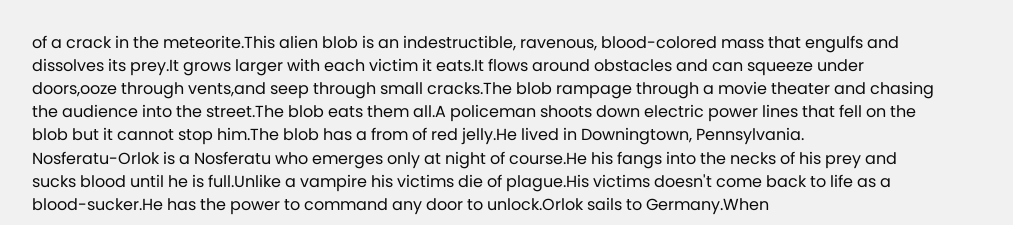of a crack in the meteorite.This alien blob is an indestructible, ravenous, blood-colored mass that engulfs and dissolves its prey.It grows larger with each victim it eats.It flows around obstacles and can squeeze under doors,ooze through vents,and seep through small cracks.The blob rampage through a movie theater and chasing the audience into the street.The blob eats them all.A policeman shoots down electric power lines that fell on the blob but it cannot stop him.The blob has a from of red jelly.He lived in Downingtown, Pennsylvania.
Nosferatu-Orlok is a Nosferatu who emerges only at night of course.He his fangs into the necks of his prey and sucks blood until he is full.Unlike a vampire his victims die of plague.His victims doesn't come back to life as a blood-sucker.He has the power to command any door to unlock.Orlok sails to Germany.When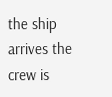the ship arrives the crew is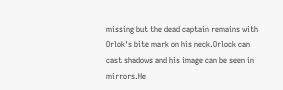missing but the dead captain remains with Orlok's bite mark on his neck.Orlock can cast shadows and his image can be seen in mirrors.He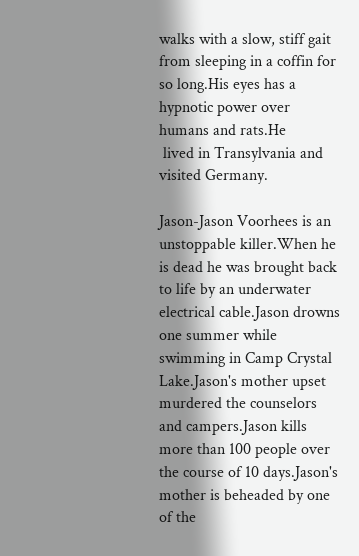walks with a slow, stiff gait from sleeping in a coffin for so long.His eyes has a hypnotic power over humans and rats.He
 lived in Transylvania and visited Germany.

Jason-Jason Voorhees is an unstoppable killer.When he is dead he was brought back to life by an underwater electrical cable.Jason drowns one summer while swimming in Camp Crystal Lake.Jason's mother upset murdered the counselors and campers.Jason kills more than 100 people over the course of 10 days.Jason's mother is beheaded by one of the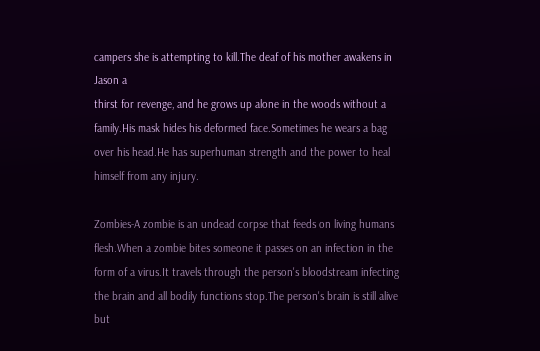campers she is attempting to kill.The deaf of his mother awakens in Jason a
thirst for revenge, and he grows up alone in the woods without a family.His mask hides his deformed face.Sometimes he wears a bag over his head.He has superhuman strength and the power to heal himself from any injury.

Zombies-A zombie is an undead corpse that feeds on living humans flesh.When a zombie bites someone it passes on an infection in the form of a virus.It travels through the person's bloodstream infecting the brain and all bodily functions stop.The person's brain is still alive but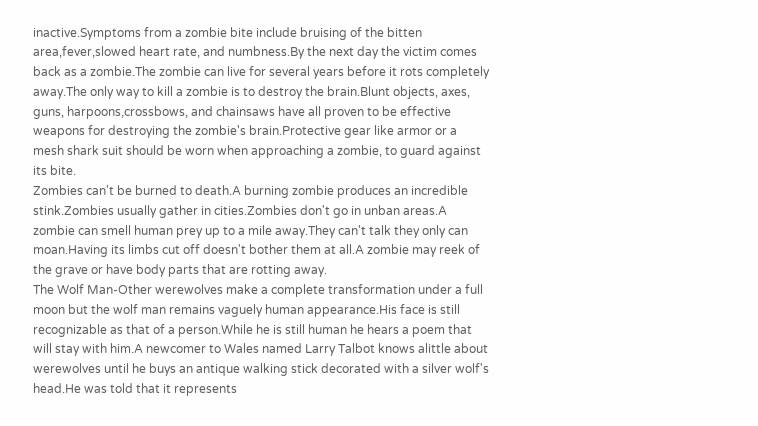inactive.Symptoms from a zombie bite include bruising of the bitten area,fever,slowed heart rate, and numbness.By the next day the victim comes back as a zombie.The zombie can live for several years before it rots completely away.The only way to kill a zombie is to destroy the brain.Blunt objects, axes, guns, harpoons,crossbows, and chainsaws have all proven to be effective weapons for destroying the zombie's brain.Protective gear like armor or a mesh shark suit should be worn when approaching a zombie, to guard against its bite.
Zombies can't be burned to death.A burning zombie produces an incredible stink.Zombies usually gather in cities.Zombies don't go in unban areas.A zombie can smell human prey up to a mile away.They can't talk they only can moan.Having its limbs cut off doesn't bother them at all.A zombie may reek of the grave or have body parts that are rotting away.
The Wolf Man-Other werewolves make a complete transformation under a full moon but the wolf man remains vaguely human appearance.His face is still recognizable as that of a person.While he is still human he hears a poem that will stay with him.A newcomer to Wales named Larry Talbot knows alittle about werewolves until he buys an antique walking stick decorated with a silver wolf's head.He was told that it represents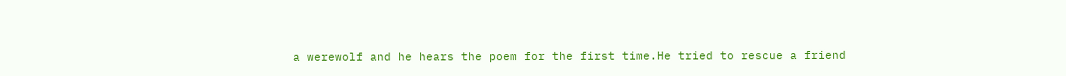a werewolf and he hears the poem for the first time.He tried to rescue a friend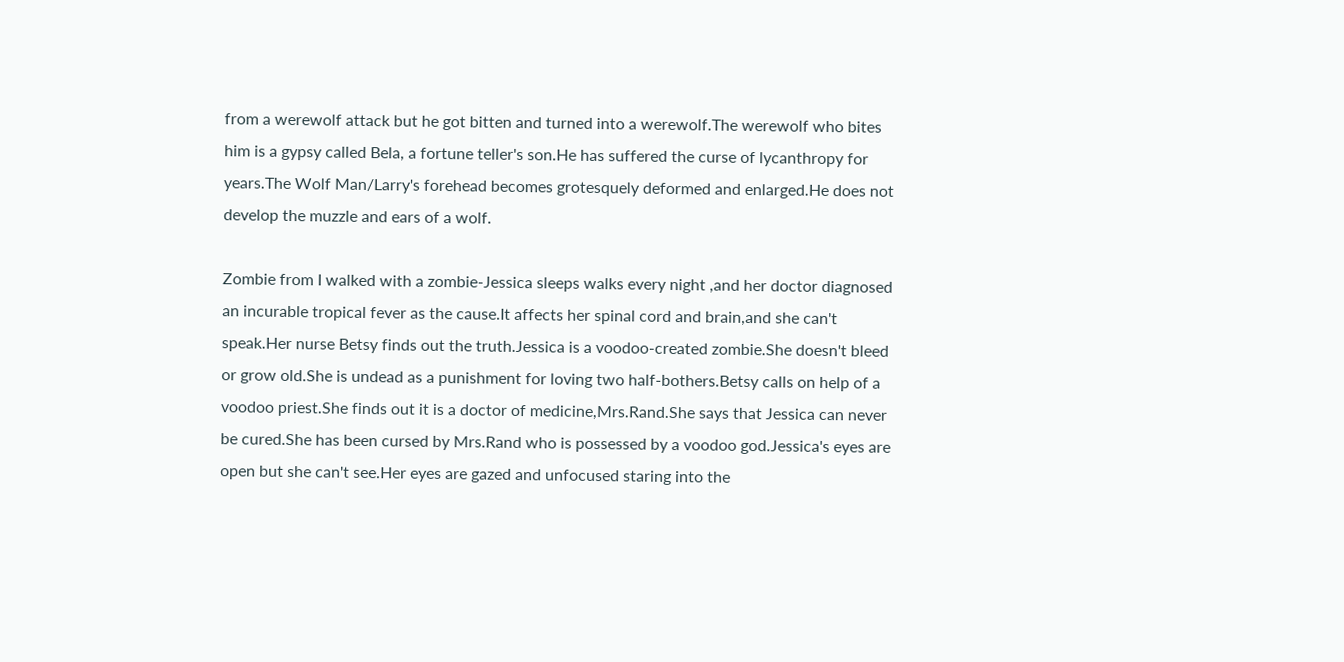from a werewolf attack but he got bitten and turned into a werewolf.The werewolf who bites him is a gypsy called Bela, a fortune teller's son.He has suffered the curse of lycanthropy for years.The Wolf Man/Larry's forehead becomes grotesquely deformed and enlarged.He does not develop the muzzle and ears of a wolf.

Zombie from I walked with a zombie-Jessica sleeps walks every night ,and her doctor diagnosed an incurable tropical fever as the cause.It affects her spinal cord and brain,and she can't speak.Her nurse Betsy finds out the truth.Jessica is a voodoo-created zombie.She doesn't bleed or grow old.She is undead as a punishment for loving two half-bothers.Betsy calls on help of a voodoo priest.She finds out it is a doctor of medicine,Mrs.Rand.She says that Jessica can never be cured.She has been cursed by Mrs.Rand who is possessed by a voodoo god.Jessica's eyes are open but she can't see.Her eyes are gazed and unfocused staring into the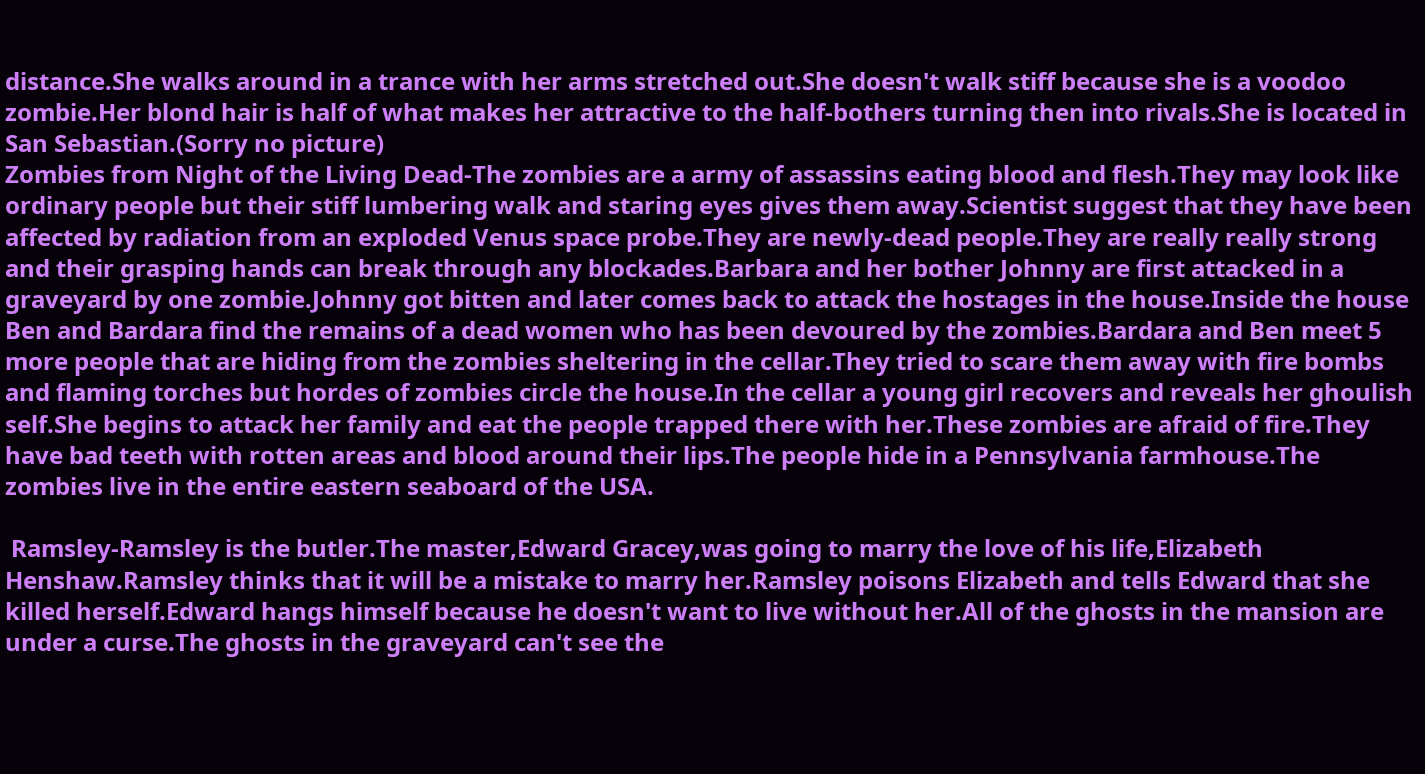distance.She walks around in a trance with her arms stretched out.She doesn't walk stiff because she is a voodoo zombie.Her blond hair is half of what makes her attractive to the half-bothers turning then into rivals.She is located in San Sebastian.(Sorry no picture)
Zombies from Night of the Living Dead-The zombies are a army of assassins eating blood and flesh.They may look like ordinary people but their stiff lumbering walk and staring eyes gives them away.Scientist suggest that they have been affected by radiation from an exploded Venus space probe.They are newly-dead people.They are really really strong and their grasping hands can break through any blockades.Barbara and her bother Johnny are first attacked in a graveyard by one zombie.Johnny got bitten and later comes back to attack the hostages in the house.Inside the house Ben and Bardara find the remains of a dead women who has been devoured by the zombies.Bardara and Ben meet 5 more people that are hiding from the zombies sheltering in the cellar.They tried to scare them away with fire bombs and flaming torches but hordes of zombies circle the house.In the cellar a young girl recovers and reveals her ghoulish self.She begins to attack her family and eat the people trapped there with her.These zombies are afraid of fire.They have bad teeth with rotten areas and blood around their lips.The people hide in a Pennsylvania farmhouse.The zombies live in the entire eastern seaboard of the USA.

 Ramsley-Ramsley is the butler.The master,Edward Gracey,was going to marry the love of his life,Elizabeth Henshaw.Ramsley thinks that it will be a mistake to marry her.Ramsley poisons Elizabeth and tells Edward that she killed herself.Edward hangs himself because he doesn't want to live without her.All of the ghosts in the mansion are under a curse.The ghosts in the graveyard can't see the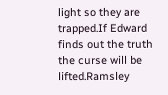light so they are trapped.If Edward finds out the truth the curse will be lifted.Ramsley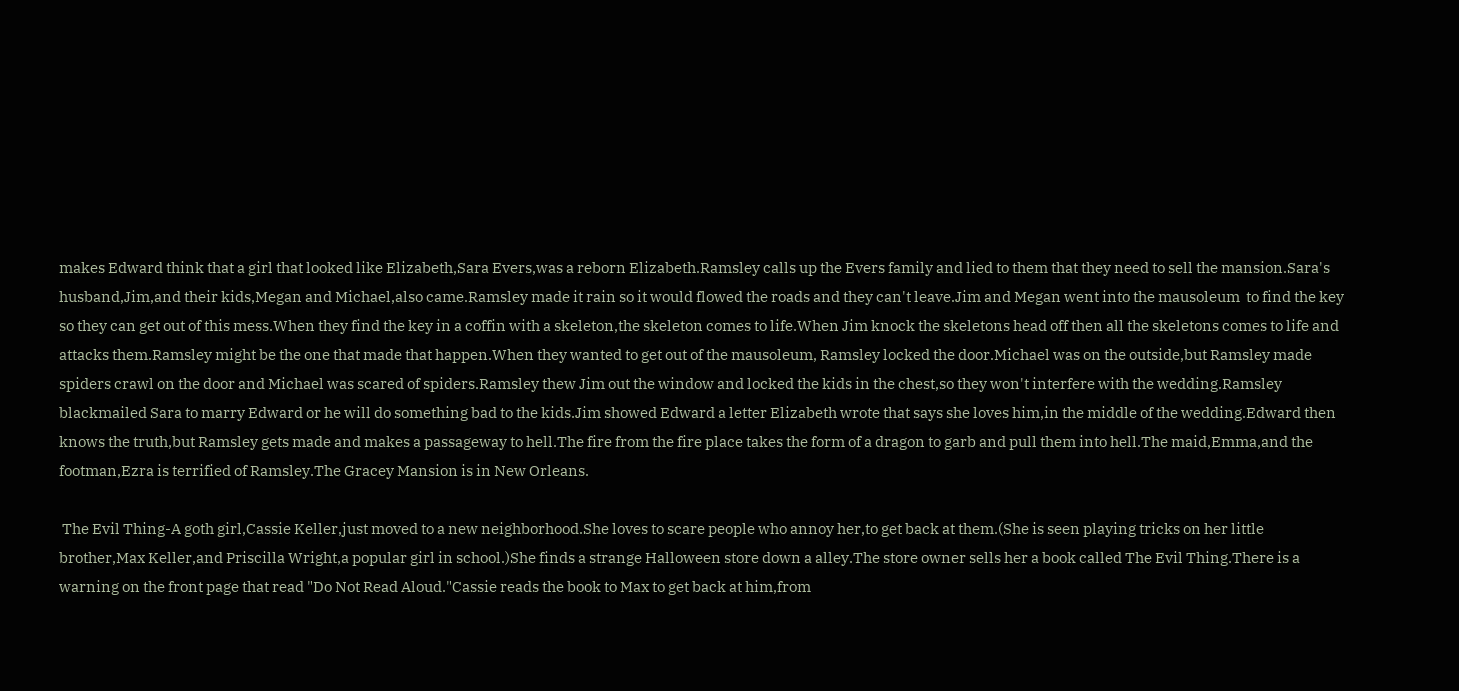makes Edward think that a girl that looked like Elizabeth,Sara Evers,was a reborn Elizabeth.Ramsley calls up the Evers family and lied to them that they need to sell the mansion.Sara's husband,Jim,and their kids,Megan and Michael,also came.Ramsley made it rain so it would flowed the roads and they can't leave.Jim and Megan went into the mausoleum  to find the key so they can get out of this mess.When they find the key in a coffin with a skeleton,the skeleton comes to life.When Jim knock the skeletons head off then all the skeletons comes to life and attacks them.Ramsley might be the one that made that happen.When they wanted to get out of the mausoleum, Ramsley locked the door.Michael was on the outside,but Ramsley made spiders crawl on the door and Michael was scared of spiders.Ramsley thew Jim out the window and locked the kids in the chest,so they won't interfere with the wedding.Ramsley blackmailed Sara to marry Edward or he will do something bad to the kids.Jim showed Edward a letter Elizabeth wrote that says she loves him,in the middle of the wedding.Edward then knows the truth,but Ramsley gets made and makes a passageway to hell.The fire from the fire place takes the form of a dragon to garb and pull them into hell.The maid,Emma,and the footman,Ezra is terrified of Ramsley.The Gracey Mansion is in New Orleans.

 The Evil Thing-A goth girl,Cassie Keller,just moved to a new neighborhood.She loves to scare people who annoy her,to get back at them.(She is seen playing tricks on her little brother,Max Keller,and Priscilla Wright,a popular girl in school.)She finds a strange Halloween store down a alley.The store owner sells her a book called The Evil Thing.There is a warning on the front page that read "Do Not Read Aloud."Cassie reads the book to Max to get back at him,from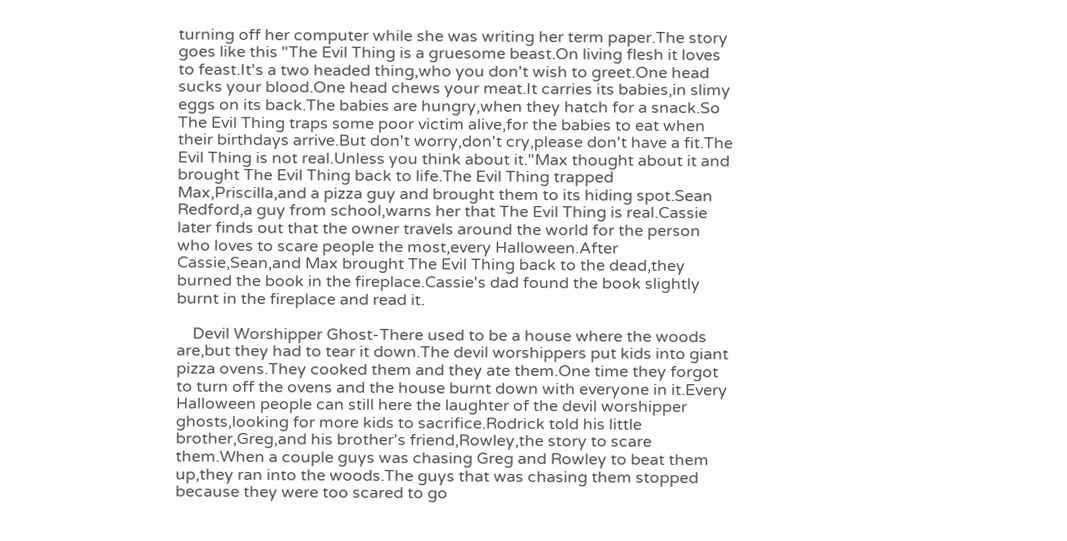turning off her computer while she was writing her term paper.The story goes like this "The Evil Thing is a gruesome beast.On living flesh it loves to feast.It's a two headed thing,who you don't wish to greet.One head sucks your blood.One head chews your meat.It carries its babies,in slimy eggs on its back.The babies are hungry,when they hatch for a snack.So The Evil Thing traps some poor victim alive,for the babies to eat when their birthdays arrive.But don't worry,don't cry,please don't have a fit.The Evil Thing is not real.Unless you think about it."Max thought about it and brought The Evil Thing back to life.The Evil Thing trapped Max,Priscilla,and a pizza guy and brought them to its hiding spot.Sean Redford,a guy from school,warns her that The Evil Thing is real.Cassie later finds out that the owner travels around the world for the person who loves to scare people the most,every Halloween.After Cassie,Sean,and Max brought The Evil Thing back to the dead,they burned the book in the fireplace.Cassie's dad found the book slightly burnt in the fireplace and read it.

    Devil Worshipper Ghost-There used to be a house where the woods are,but they had to tear it down.The devil worshippers put kids into giant pizza ovens.They cooked them and they ate them.One time they forgot to turn off the ovens and the house burnt down with everyone in it.Every Halloween people can still here the laughter of the devil worshipper ghosts,looking for more kids to sacrifice.Rodrick told his little brother,Greg,and his brother's friend,Rowley,the story to scare them.When a couple guys was chasing Greg and Rowley to beat them up,they ran into the woods.The guys that was chasing them stopped because they were too scared to go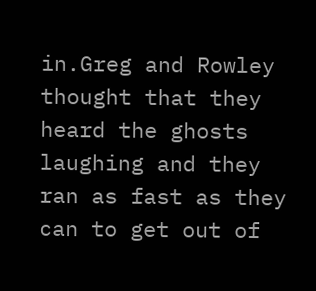in.Greg and Rowley thought that they heard the ghosts laughing and they ran as fast as they can to get out of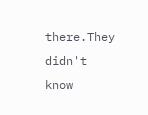there.They didn't know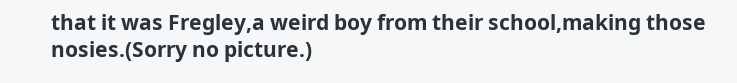that it was Fregley,a weird boy from their school,making those nosies.(Sorry no picture.)